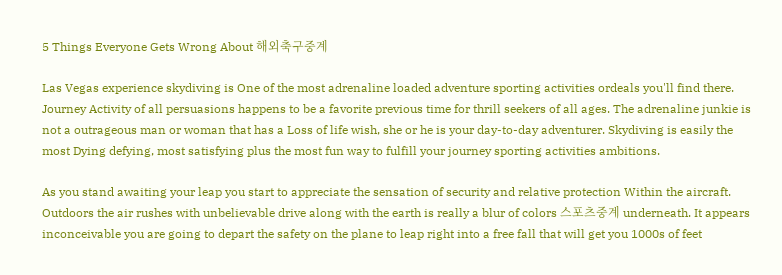5 Things Everyone Gets Wrong About 해외축구중계

Las Vegas experience skydiving is One of the most adrenaline loaded adventure sporting activities ordeals you'll find there. Journey Activity of all persuasions happens to be a favorite previous time for thrill seekers of all ages. The adrenaline junkie is not a outrageous man or woman that has a Loss of life wish, she or he is your day-to-day adventurer. Skydiving is easily the most Dying defying, most satisfying plus the most fun way to fulfill your journey sporting activities ambitions.

As you stand awaiting your leap you start to appreciate the sensation of security and relative protection Within the aircraft. Outdoors the air rushes with unbelievable drive along with the earth is really a blur of colors 스포츠중계 underneath. It appears inconceivable you are going to depart the safety on the plane to leap right into a free fall that will get you 1000s of feet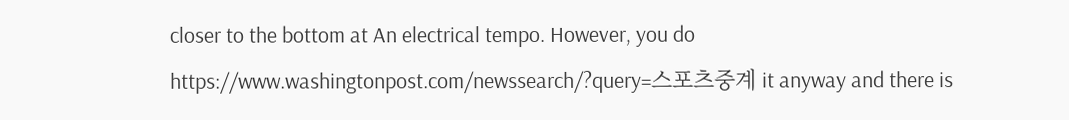closer to the bottom at An electrical tempo. However, you do https://www.washingtonpost.com/newssearch/?query=스포츠중계 it anyway and there is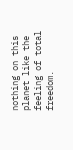nothing on this planet like the feeling of total freedom.